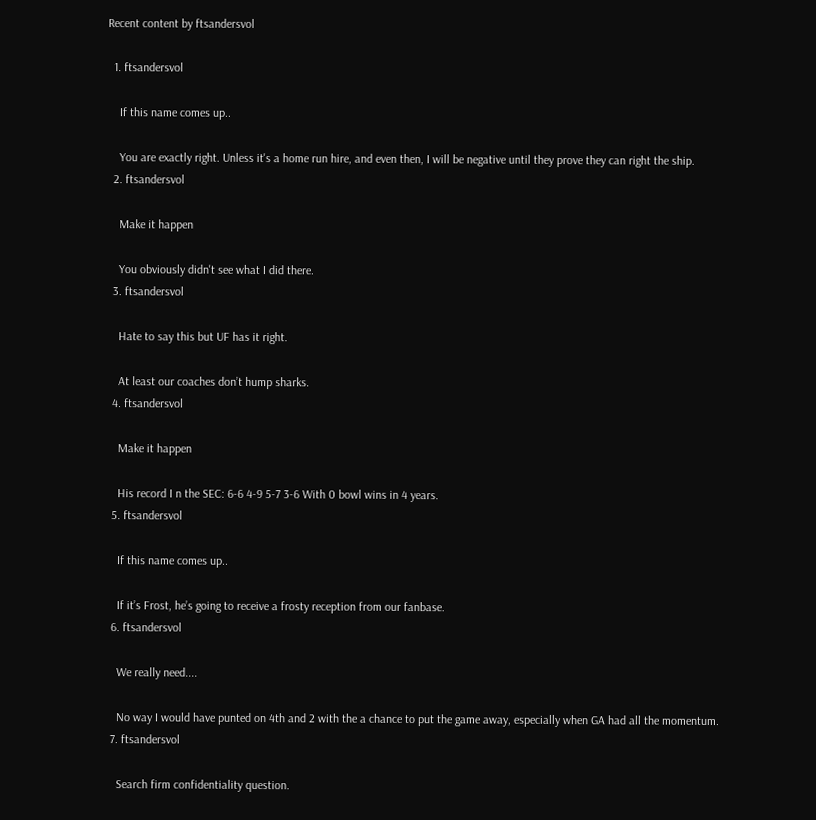Recent content by ftsandersvol

  1. ftsandersvol

    If this name comes up..

    You are exactly right. Unless it's a home run hire, and even then, I will be negative until they prove they can right the ship.
  2. ftsandersvol

    Make it happen

    You obviously didn't see what I did there.
  3. ftsandersvol

    Hate to say this but UF has it right.

    At least our coaches don’t hump sharks.
  4. ftsandersvol

    Make it happen

    His record I n the SEC: 6-6 4-9 5-7 3-6 With 0 bowl wins in 4 years.
  5. ftsandersvol

    If this name comes up..

    If it’s Frost, he’s going to receive a frosty reception from our fanbase.
  6. ftsandersvol

    We really need....

    No way I would have punted on 4th and 2 with the a chance to put the game away, especially when GA had all the momentum.
  7. ftsandersvol

    Search firm confidentiality question.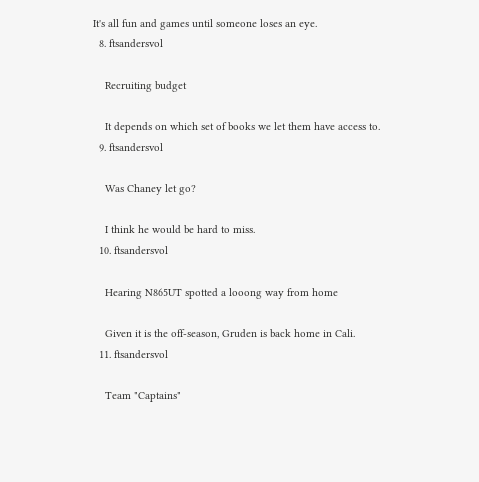It's all fun and games until someone loses an eye.
  8. ftsandersvol

    Recruiting budget

    It depends on which set of books we let them have access to.
  9. ftsandersvol

    Was Chaney let go?

    I think he would be hard to miss.
  10. ftsandersvol

    Hearing N865UT spotted a looong way from home

    Given it is the off-season, Gruden is back home in Cali.
  11. ftsandersvol

    Team "Captains"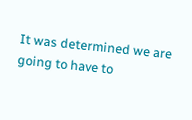It was determined we are going to have to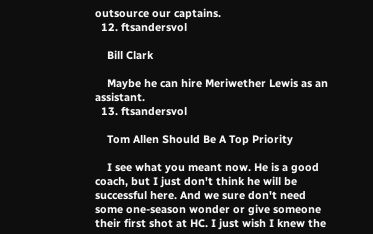outsource our captains.
  12. ftsandersvol

    Bill Clark

    Maybe he can hire Meriwether Lewis as an assistant.
  13. ftsandersvol

    Tom Allen Should Be A Top Priority

    I see what you meant now. He is a good coach, but I just don't think he will be successful here. And we sure don't need some one-season wonder or give someone their first shot at HC. I just wish I knew the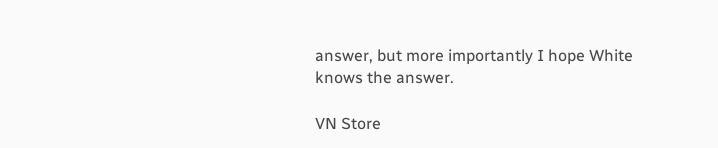answer, but more importantly I hope White knows the answer.

VN Store